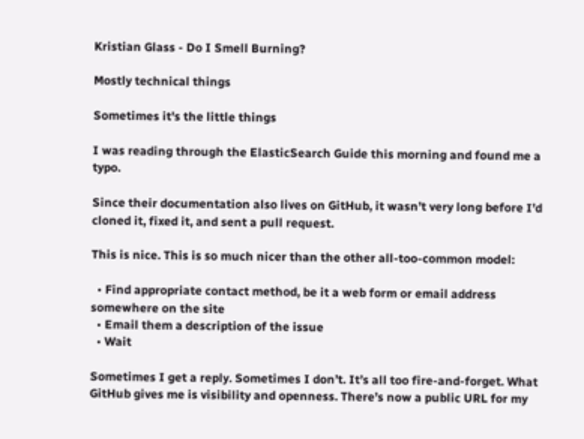Kristian Glass - Do I Smell Burning?

Mostly technical things

Sometimes it's the little things

I was reading through the ElasticSearch Guide this morning and found me a typo.

Since their documentation also lives on GitHub, it wasn’t very long before I’d cloned it, fixed it, and sent a pull request.

This is nice. This is so much nicer than the other all-too-common model:

  • Find appropriate contact method, be it a web form or email address somewhere on the site
  • Email them a description of the issue
  • Wait

Sometimes I get a reply. Sometimes I don’t. It’s all too fire-and-forget. What GitHub gives me is visibility and openness. There’s now a public URL for my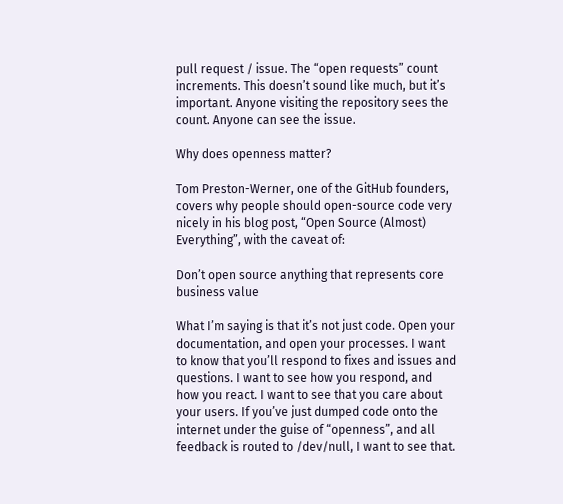pull request / issue. The “open requests” count increments. This doesn’t sound like much, but it’s important. Anyone visiting the repository sees the count. Anyone can see the issue.

Why does openness matter?

Tom Preston-Werner, one of the GitHub founders, covers why people should open-source code very nicely in his blog post, “Open Source (Almost) Everything”, with the caveat of:

Don’t open source anything that represents core business value

What I’m saying is that it’s not just code. Open your documentation, and open your processes. I want to know that you’ll respond to fixes and issues and questions. I want to see how you respond, and how you react. I want to see that you care about your users. If you’ve just dumped code onto the internet under the guise of “openness”, and all feedback is routed to /dev/null, I want to see that.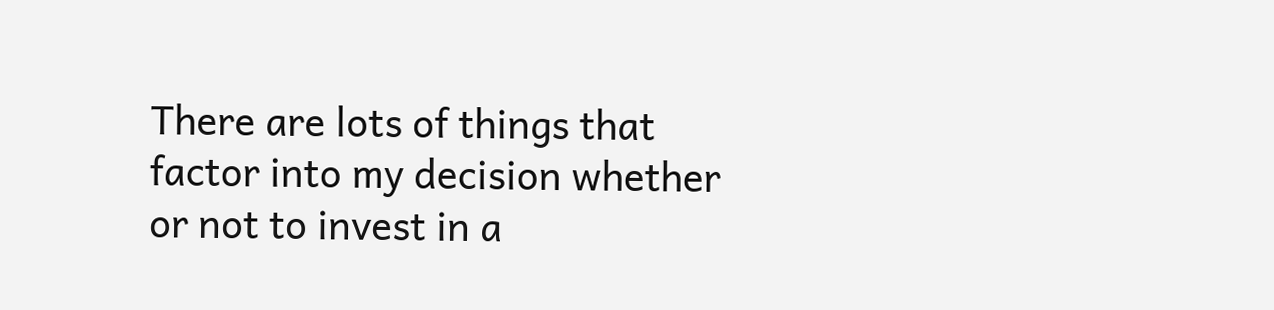There are lots of things that factor into my decision whether or not to invest in a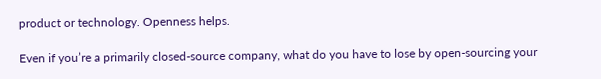product or technology. Openness helps.

Even if you’re a primarily closed-source company, what do you have to lose by open-sourcing your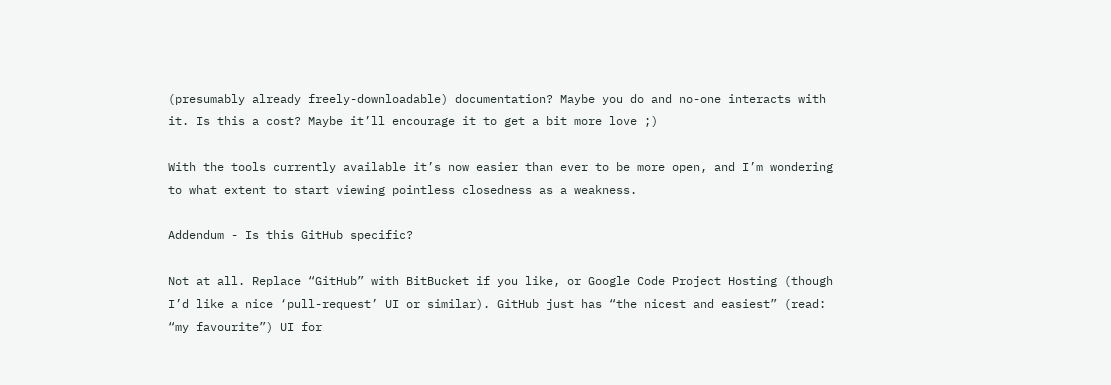(presumably already freely-downloadable) documentation? Maybe you do and no-one interacts with it. Is this a cost? Maybe it’ll encourage it to get a bit more love ;)

With the tools currently available it’s now easier than ever to be more open, and I’m wondering to what extent to start viewing pointless closedness as a weakness.

Addendum - Is this GitHub specific?

Not at all. Replace “GitHub” with BitBucket if you like, or Google Code Project Hosting (though I’d like a nice ‘pull-request’ UI or similar). GitHub just has “the nicest and easiest” (read: “my favourite”) UI for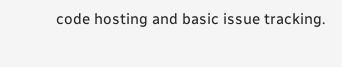code hosting and basic issue tracking.